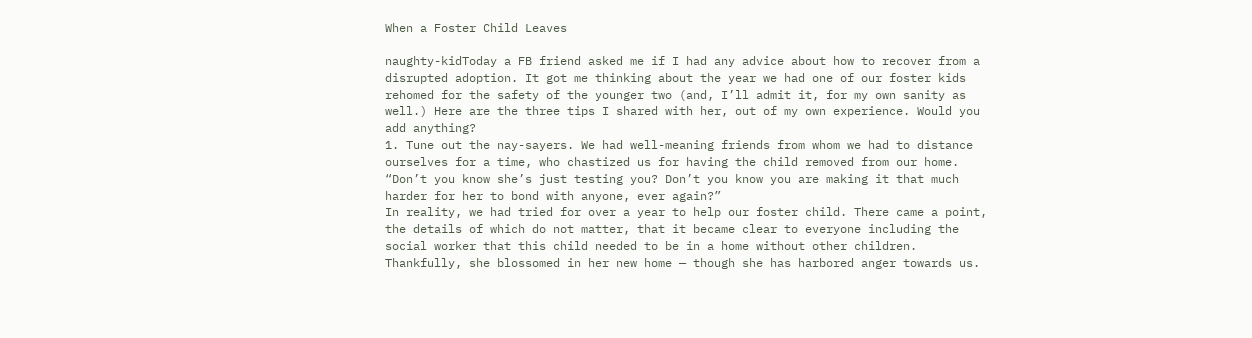When a Foster Child Leaves

naughty-kidToday a FB friend asked me if I had any advice about how to recover from a disrupted adoption. It got me thinking about the year we had one of our foster kids rehomed for the safety of the younger two (and, I’ll admit it, for my own sanity as well.) Here are the three tips I shared with her, out of my own experience. Would you add anything?
1. Tune out the nay-sayers. We had well-meaning friends from whom we had to distance ourselves for a time, who chastized us for having the child removed from our home. “Don’t you know she’s just testing you? Don’t you know you are making it that much harder for her to bond with anyone, ever again?”
In reality, we had tried for over a year to help our foster child. There came a point, the details of which do not matter, that it became clear to everyone including the social worker that this child needed to be in a home without other children. Thankfully, she blossomed in her new home — though she has harbored anger towards us.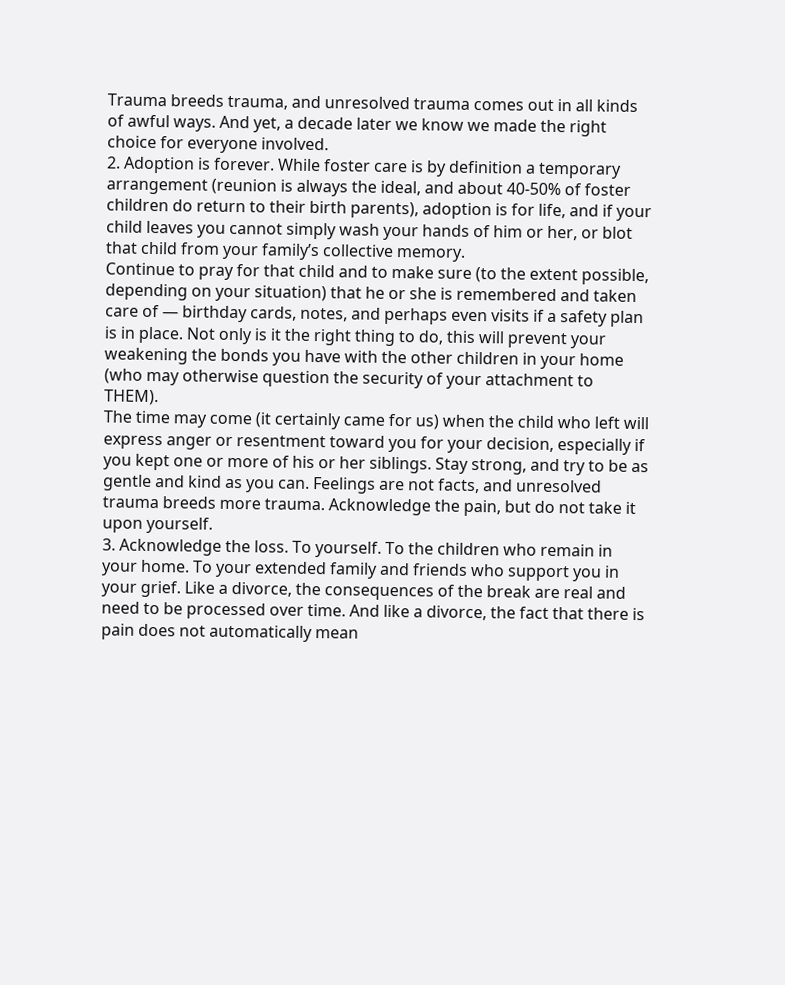Trauma breeds trauma, and unresolved trauma comes out in all kinds of awful ways. And yet, a decade later we know we made the right choice for everyone involved.
2. Adoption is forever. While foster care is by definition a temporary arrangement (reunion is always the ideal, and about 40-50% of foster children do return to their birth parents), adoption is for life, and if your child leaves you cannot simply wash your hands of him or her, or blot that child from your family’s collective memory.
Continue to pray for that child and to make sure (to the extent possible, depending on your situation) that he or she is remembered and taken care of — birthday cards, notes, and perhaps even visits if a safety plan is in place. Not only is it the right thing to do, this will prevent your weakening the bonds you have with the other children in your home (who may otherwise question the security of your attachment to THEM).
The time may come (it certainly came for us) when the child who left will express anger or resentment toward you for your decision, especially if you kept one or more of his or her siblings. Stay strong, and try to be as gentle and kind as you can. Feelings are not facts, and unresolved trauma breeds more trauma. Acknowledge the pain, but do not take it upon yourself.
3. Acknowledge the loss. To yourself. To the children who remain in your home. To your extended family and friends who support you in your grief. Like a divorce, the consequences of the break are real and need to be processed over time. And like a divorce, the fact that there is pain does not automatically mean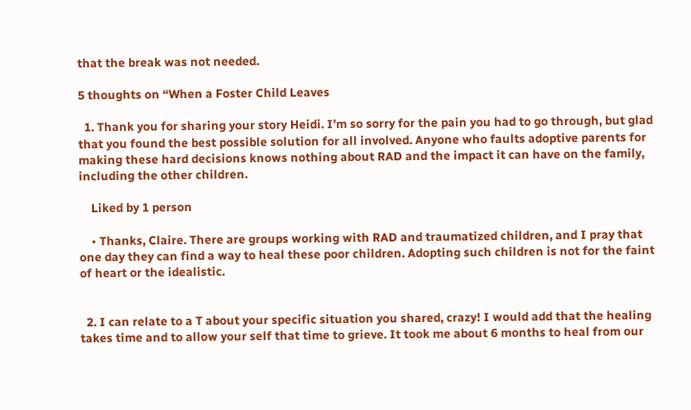that the break was not needed.

5 thoughts on “When a Foster Child Leaves

  1. Thank you for sharing your story Heidi. I’m so sorry for the pain you had to go through, but glad that you found the best possible solution for all involved. Anyone who faults adoptive parents for making these hard decisions knows nothing about RAD and the impact it can have on the family, including the other children.

    Liked by 1 person

    • Thanks, Claire. There are groups working with RAD and traumatized children, and I pray that one day they can find a way to heal these poor children. Adopting such children is not for the faint of heart or the idealistic.


  2. I can relate to a T about your specific situation you shared, crazy! I would add that the healing takes time and to allow your self that time to grieve. It took me about 6 months to heal from our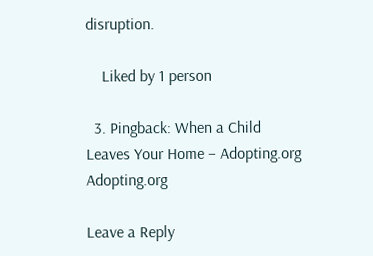disruption.

    Liked by 1 person

  3. Pingback: When a Child Leaves Your Home – Adopting.org Adopting.org

Leave a Reply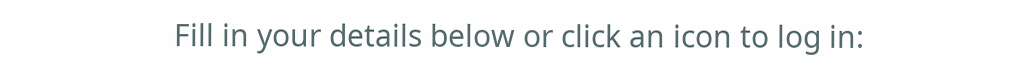Fill in your details below or click an icon to log in: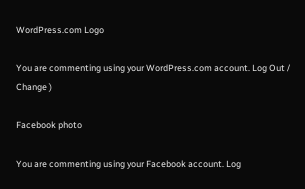WordPress.com Logo

You are commenting using your WordPress.com account. Log Out /  Change )

Facebook photo

You are commenting using your Facebook account. Log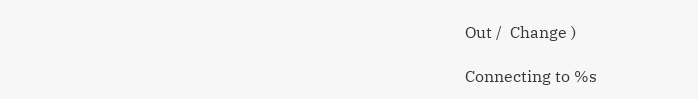Out /  Change )

Connecting to %s